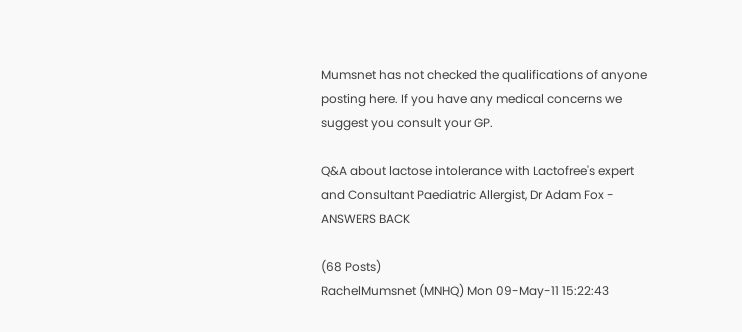Mumsnet has not checked the qualifications of anyone posting here. If you have any medical concerns we suggest you consult your GP.

Q&A about lactose intolerance with Lactofree's expert and Consultant Paediatric Allergist, Dr Adam Fox - ANSWERS BACK

(68 Posts)
RachelMumsnet (MNHQ) Mon 09-May-11 15:22:43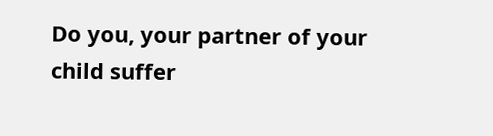Do you, your partner of your child suffer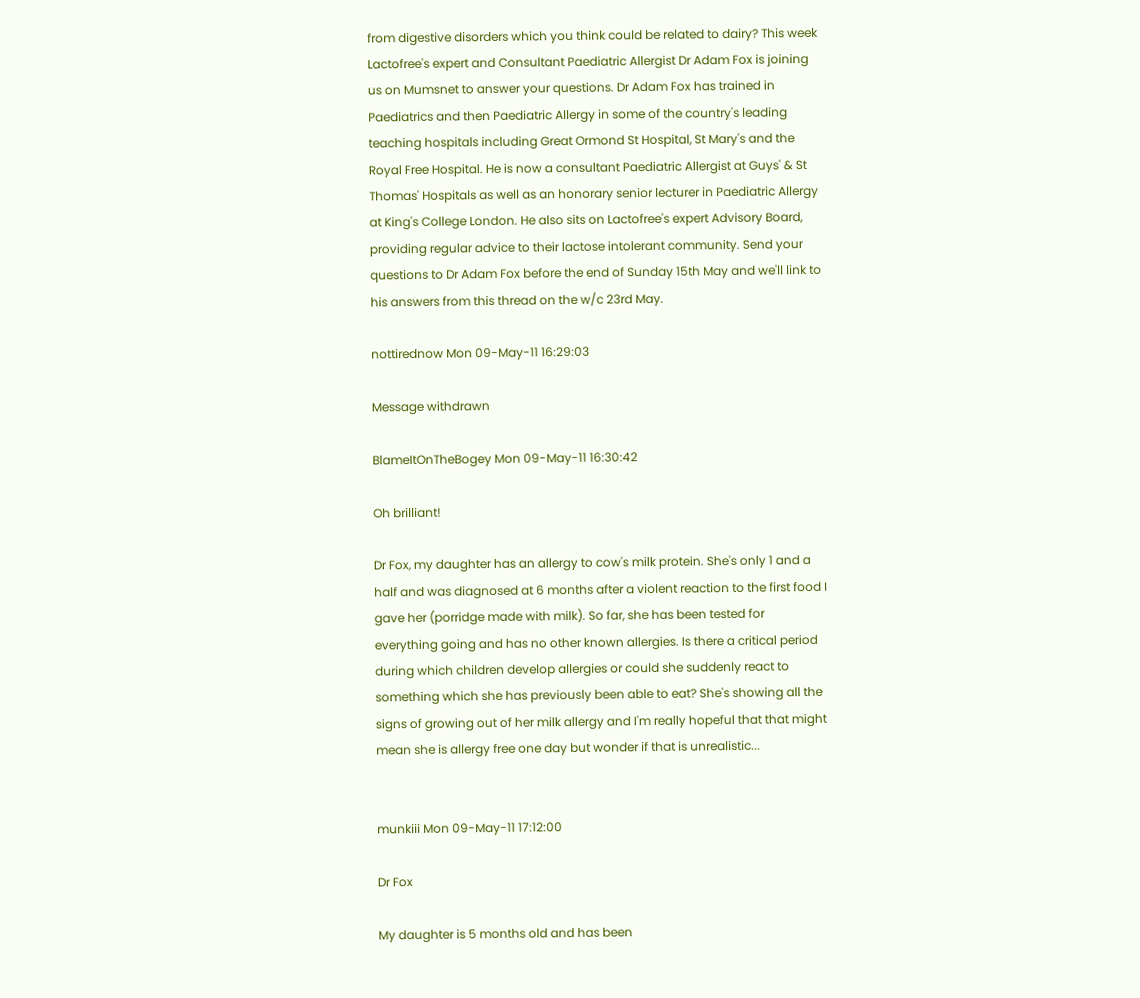from digestive disorders which you think could be related to dairy? This week Lactofree's expert and Consultant Paediatric Allergist Dr Adam Fox is joining us on Mumsnet to answer your questions. Dr Adam Fox has trained in Paediatrics and then Paediatric Allergy in some of the country's leading teaching hospitals including Great Ormond St Hospital, St Mary's and the Royal Free Hospital. He is now a consultant Paediatric Allergist at Guys' & St Thomas' Hospitals as well as an honorary senior lecturer in Paediatric Allergy at King's College London. He also sits on Lactofree's expert Advisory Board, providing regular advice to their lactose intolerant community. Send your questions to Dr Adam Fox before the end of Sunday 15th May and we'll link to his answers from this thread on the w/c 23rd May.

nottirednow Mon 09-May-11 16:29:03

Message withdrawn

BlameItOnTheBogey Mon 09-May-11 16:30:42

Oh brilliant!

Dr Fox, my daughter has an allergy to cow's milk protein. She's only 1 and a half and was diagnosed at 6 months after a violent reaction to the first food I gave her (porridge made with milk). So far, she has been tested for everything going and has no other known allergies. Is there a critical period during which children develop allergies or could she suddenly react to something which she has previously been able to eat? She's showing all the signs of growing out of her milk allergy and I'm really hopeful that that might mean she is allergy free one day but wonder if that is unrealistic...


munkiii Mon 09-May-11 17:12:00

Dr Fox

My daughter is 5 months old and has been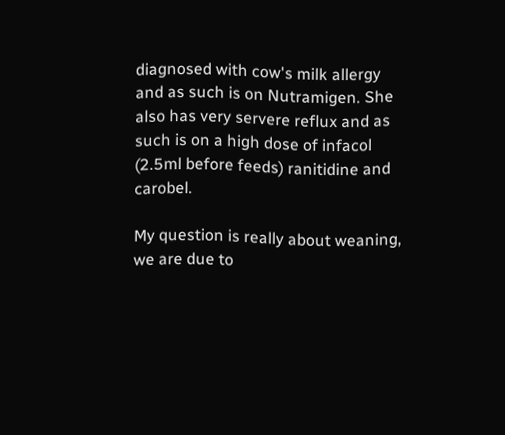diagnosed with cow's milk allergy and as such is on Nutramigen. She also has very servere reflux and as such is on a high dose of infacol (2.5ml before feeds) ranitidine and carobel.

My question is really about weaning, we are due to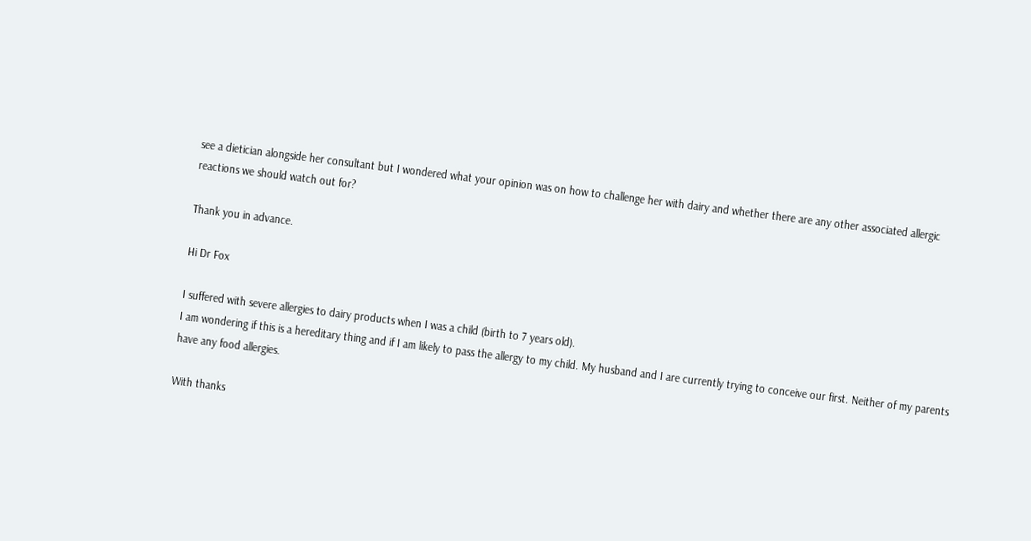see a dietician alongside her consultant but I wondered what your opinion was on how to challenge her with dairy and whether there are any other associated allergic reactions we should watch out for?

Thank you in advance.

Hi Dr Fox

I suffered with severe allergies to dairy products when I was a child (birth to 7 years old).
I am wondering if this is a hereditary thing and if I am likely to pass the allergy to my child. My husband and I are currently trying to conceive our first. Neither of my parents have any food allergies.

With thanks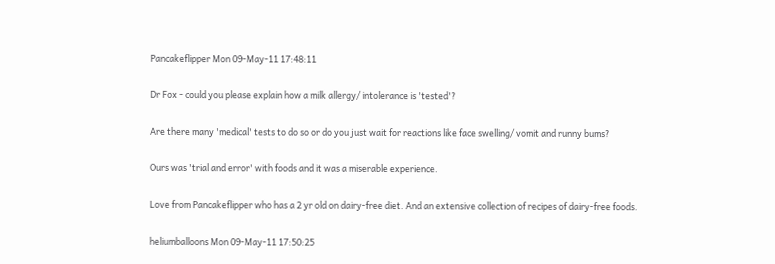Pancakeflipper Mon 09-May-11 17:48:11

Dr Fox - could you please explain how a milk allergy/ intolerance is 'tested'?

Are there many 'medical' tests to do so or do you just wait for reactions like face swelling/ vomit and runny bums?

Ours was 'trial and error' with foods and it was a miserable experience.

Love from Pancakeflipper who has a 2 yr old on dairy-free diet. And an extensive collection of recipes of dairy-free foods.

heliumballoons Mon 09-May-11 17:50:25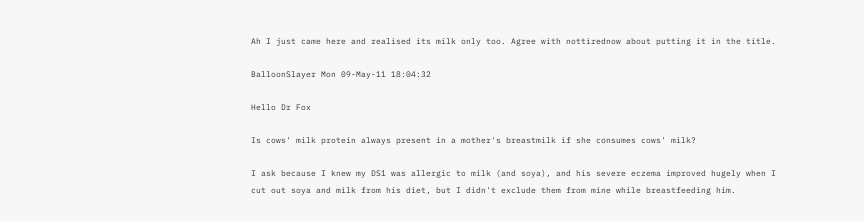Ah I just came here and realised its milk only too. Agree with nottirednow about putting it in the title.

BalloonSlayer Mon 09-May-11 18:04:32

Hello Dr Fox

Is cows' milk protein always present in a mother's breastmilk if she consumes cows' milk?

I ask because I knew my DS1 was allergic to milk (and soya), and his severe eczema improved hugely when I cut out soya and milk from his diet, but I didn't exclude them from mine while breastfeeding him.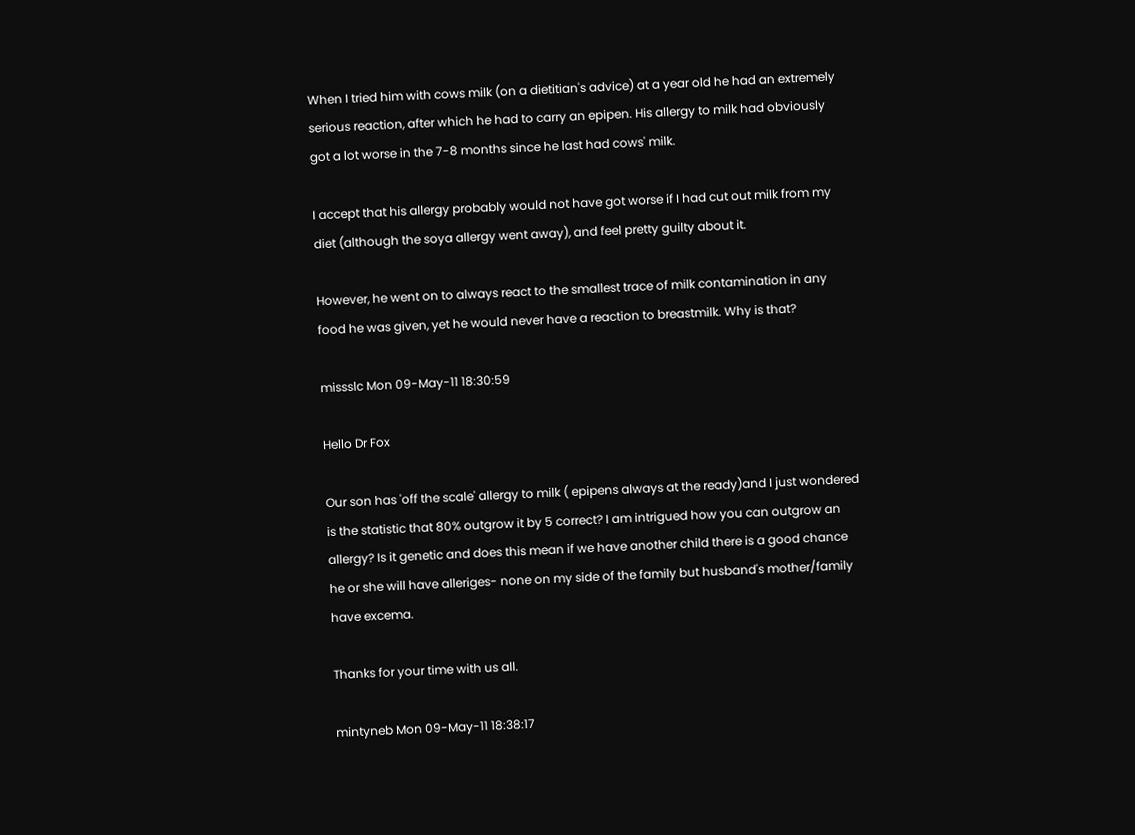When I tried him with cows milk (on a dietitian's advice) at a year old he had an extremely serious reaction, after which he had to carry an epipen. His allergy to milk had obviously got a lot worse in the 7-8 months since he last had cows' milk.

I accept that his allergy probably would not have got worse if I had cut out milk from my diet (although the soya allergy went away), and feel pretty guilty about it.

However, he went on to always react to the smallest trace of milk contamination in any food he was given, yet he would never have a reaction to breastmilk. Why is that?

missslc Mon 09-May-11 18:30:59

Hello Dr Fox

Our son has 'off the scale' allergy to milk ( epipens always at the ready)and I just wondered is the statistic that 80% outgrow it by 5 correct? I am intrigued how you can outgrow an allergy? Is it genetic and does this mean if we have another child there is a good chance he or she will have alleriges- none on my side of the family but husband's mother/family have excema.

Thanks for your time with us all.

mintyneb Mon 09-May-11 18:38:17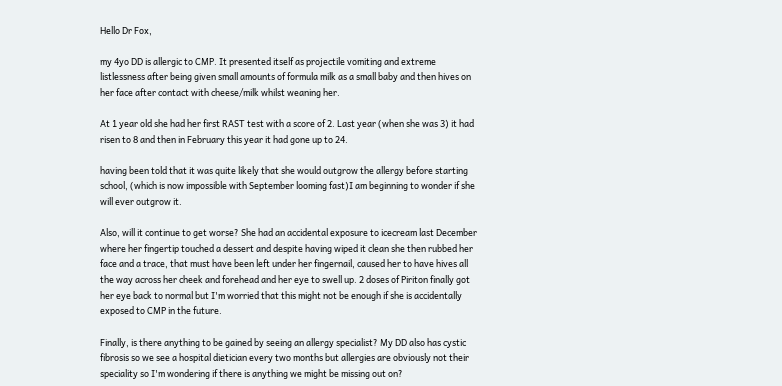Hello Dr Fox,

my 4yo DD is allergic to CMP. It presented itself as projectile vomiting and extreme listlessness after being given small amounts of formula milk as a small baby and then hives on her face after contact with cheese/milk whilst weaning her.

At 1 year old she had her first RAST test with a score of 2. Last year (when she was 3) it had risen to 8 and then in February this year it had gone up to 24.

having been told that it was quite likely that she would outgrow the allergy before starting school, (which is now impossible with September looming fast)I am beginning to wonder if she will ever outgrow it.

Also, will it continue to get worse? She had an accidental exposure to icecream last December where her fingertip touched a dessert and despite having wiped it clean she then rubbed her face and a trace, that must have been left under her fingernail, caused her to have hives all the way across her cheek and forehead and her eye to swell up. 2 doses of Piriton finally got her eye back to normal but I'm worried that this might not be enough if she is accidentally exposed to CMP in the future.

Finally, is there anything to be gained by seeing an allergy specialist? My DD also has cystic fibrosis so we see a hospital dietician every two months but allergies are obviously not their speciality so I'm wondering if there is anything we might be missing out on?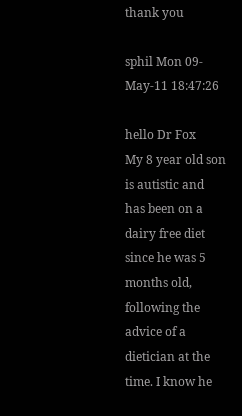thank you

sphil Mon 09-May-11 18:47:26

hello Dr Fox
My 8 year old son is autistic and has been on a dairy free diet since he was 5 months old, following the advice of a dietician at the time. I know he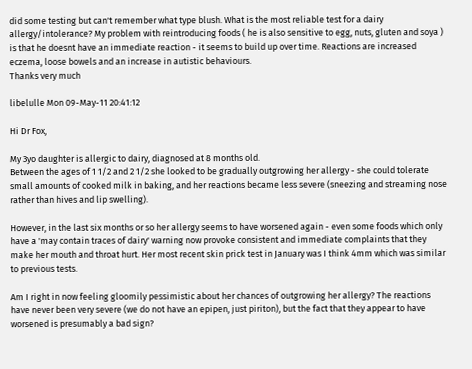did some testing but can't remember what type blush. What is the most reliable test for a dairy allergy/intolerance? My problem with reintroducing foods ( he is also sensitive to egg, nuts, gluten and soya ) is that he doesnt have an immediate reaction - it seems to build up over time. Reactions are increased eczema, loose bowels and an increase in autistic behaviours.
Thanks very much

libelulle Mon 09-May-11 20:41:12

Hi Dr Fox,

My 3yo daughter is allergic to dairy, diagnosed at 8 months old.
Between the ages of 1 1/2 and 2 1/2 she looked to be gradually outgrowing her allergy - she could tolerate small amounts of cooked milk in baking, and her reactions became less severe (sneezing and streaming nose rather than hives and lip swelling).

However, in the last six months or so her allergy seems to have worsened again - even some foods which only have a 'may contain traces of dairy' warning now provoke consistent and immediate complaints that they make her mouth and throat hurt. Her most recent skin prick test in January was I think 4mm which was similar to previous tests.

Am I right in now feeling gloomily pessimistic about her chances of outgrowing her allergy? The reactions have never been very severe (we do not have an epipen, just piriton), but the fact that they appear to have worsened is presumably a bad sign?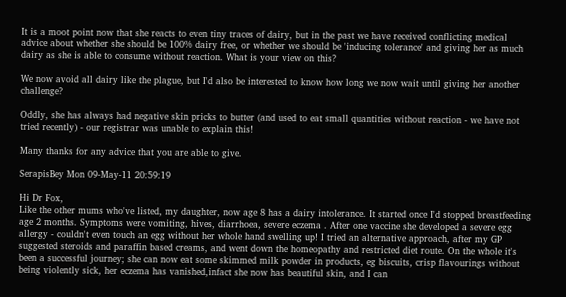It is a moot point now that she reacts to even tiny traces of dairy, but in the past we have received conflicting medical advice about whether she should be 100% dairy free, or whether we should be 'inducing tolerance' and giving her as much dairy as she is able to consume without reaction. What is your view on this?

We now avoid all dairy like the plague, but I'd also be interested to know how long we now wait until giving her another challenge?

Oddly, she has always had negative skin pricks to butter (and used to eat small quantities without reaction - we have not tried recently) - our registrar was unable to explain this!

Many thanks for any advice that you are able to give.

SerapisBey Mon 09-May-11 20:59:19

Hi Dr Fox,
Like the other mums who've listed, my daughter, now age 8 has a dairy intolerance. It started once I'd stopped breastfeeding age 2 months. Symptoms were vomiting, hives, diarrhoea, severe eczema . After one vaccine she developed a severe egg allergy - couldn't even touch an egg without her whole hand swelling up! I tried an alternative approach, after my GP suggested steroids and paraffin based creams, and went down the homeopathy and restricted diet route. On the whole it's been a successful journey; she can now eat some skimmed milk powder in products, eg biscuits, crisp flavourings without being violently sick, her eczema has vanished,infact she now has beautiful skin, and I can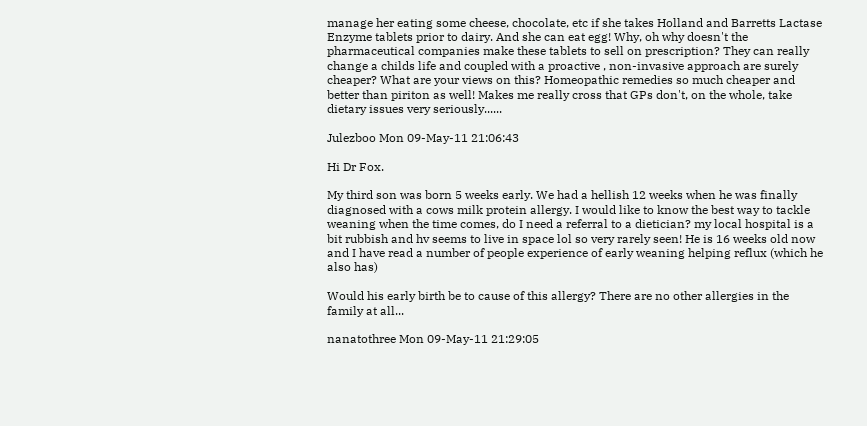manage her eating some cheese, chocolate, etc if she takes Holland and Barretts Lactase Enzyme tablets prior to dairy. And she can eat egg! Why, oh why doesn't the pharmaceutical companies make these tablets to sell on prescription? They can really change a childs life and coupled with a proactive , non-invasive approach are surely cheaper? What are your views on this? Homeopathic remedies so much cheaper and better than piriton as well! Makes me really cross that GPs don't, on the whole, take dietary issues very seriously......

Julezboo Mon 09-May-11 21:06:43

Hi Dr Fox.

My third son was born 5 weeks early. We had a hellish 12 weeks when he was finally diagnosed with a cows milk protein allergy. I would like to know the best way to tackle weaning when the time comes, do I need a referral to a dietician? my local hospital is a bit rubbish and hv seems to live in space lol so very rarely seen! He is 16 weeks old now and I have read a number of people experience of early weaning helping reflux (which he also has)

Would his early birth be to cause of this allergy? There are no other allergies in the family at all...

nanatothree Mon 09-May-11 21:29:05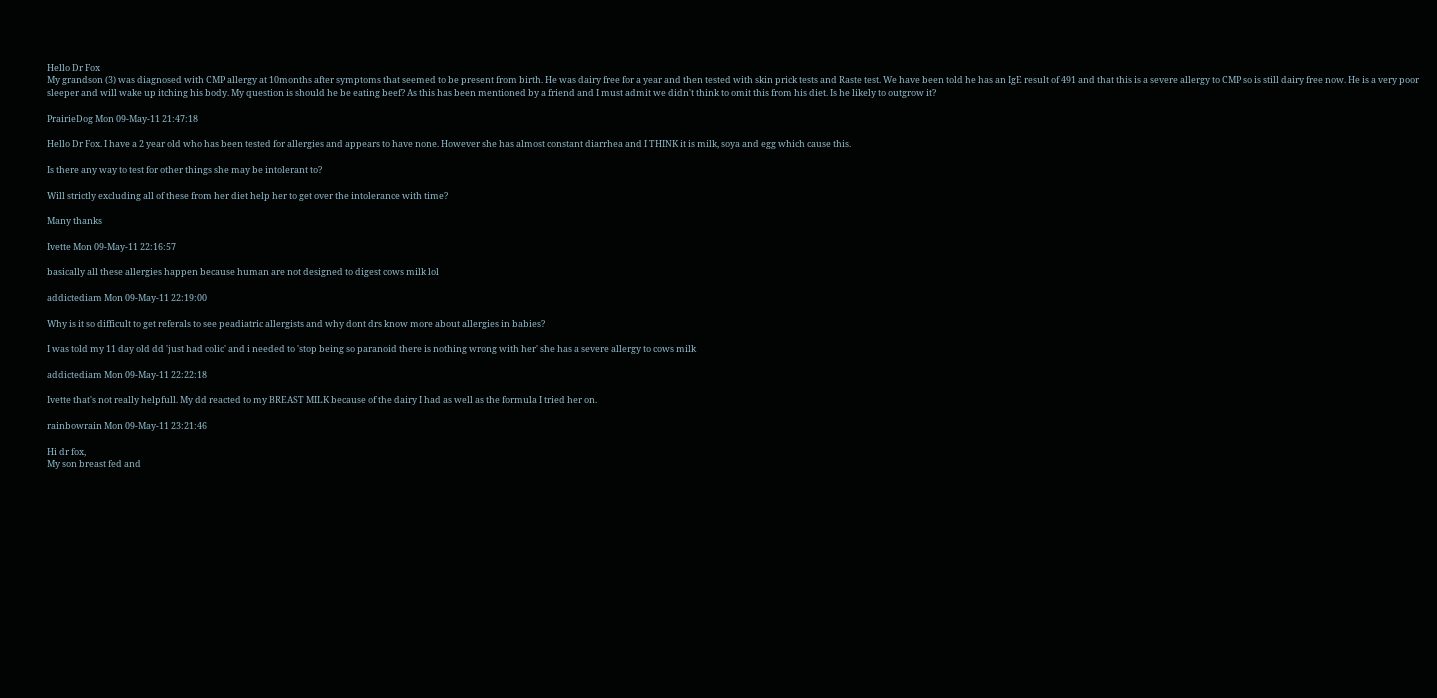Hello Dr Fox
My grandson (3) was diagnosed with CMP allergy at 10months after symptoms that seemed to be present from birth. He was dairy free for a year and then tested with skin prick tests and Raste test. We have been told he has an IgE result of 491 and that this is a severe allergy to CMP so is still dairy free now. He is a very poor sleeper and will wake up itching his body. My question is should he be eating beef? As this has been mentioned by a friend and I must admit we didn't think to omit this from his diet. Is he likely to outgrow it?

PrairieDog Mon 09-May-11 21:47:18

Hello Dr Fox. I have a 2 year old who has been tested for allergies and appears to have none. However she has almost constant diarrhea and I THINK it is milk, soya and egg which cause this.

Is there any way to test for other things she may be intolerant to?

Will strictly excluding all of these from her diet help her to get over the intolerance with time?

Many thanks

Ivette Mon 09-May-11 22:16:57

basically all these allergies happen because human are not designed to digest cows milk lol

addictediam Mon 09-May-11 22:19:00

Why is it so difficult to get referals to see peadiatric allergists and why dont drs know more about allergies in babies?

I was told my 11 day old dd 'just had colic' and i needed to 'stop being so paranoid there is nothing wrong with her' she has a severe allergy to cows milk

addictediam Mon 09-May-11 22:22:18

Ivette that's not really helpfull. My dd reacted to my BREAST MILK because of the dairy I had as well as the formula I tried her on.

rainbowrain Mon 09-May-11 23:21:46

Hi dr fox,
My son breast fed and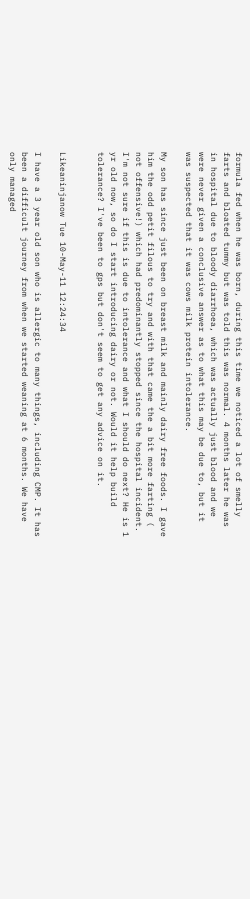formula fed when he was born, during this time we noticed a lot of smelly farts and bloated tummy but was told this was normal. 4 months later he was in hospital due to bloody diarrhoea, which was actually just blood and we were never given a conclusive answer as to what this may be due to, but it was suspected that it was cows milk protein intolerance.

My son has since just been on breast milk and mainly dairy free foods. I gave him the odd petit filous to try and with that came the a bit more farting ( not offensive!) which had predominantly stopped since the hospital incident. I'm not sure if this is due to intolerance and what I should do next? He is 1 yr old now, so do I start introducing dairy or not. Would it help build tolerance? I've been to gps but don't seem to get any advice on it.


Likeaninjanow Tue 10-May-11 12:24:34

I have a 3 year old son who is allergic to many things, including CMP. It has been a difficult journey from when we started weaning at 6 months. We have only managed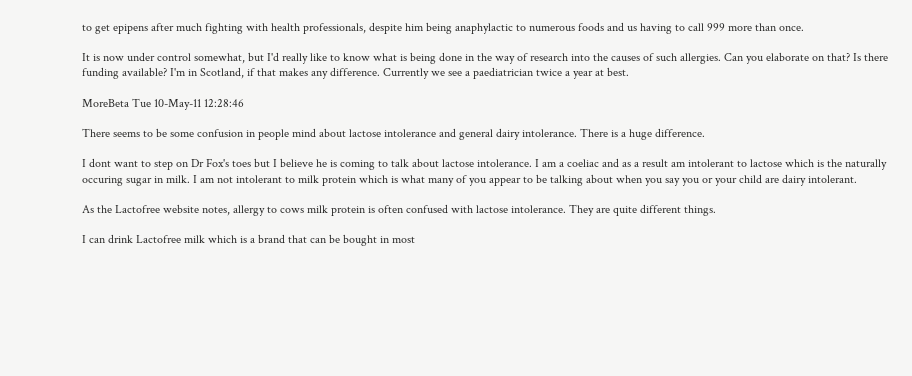to get epipens after much fighting with health professionals, despite him being anaphylactic to numerous foods and us having to call 999 more than once.

It is now under control somewhat, but I'd really like to know what is being done in the way of research into the causes of such allergies. Can you elaborate on that? Is there funding available? I'm in Scotland, if that makes any difference. Currently we see a paediatrician twice a year at best.

MoreBeta Tue 10-May-11 12:28:46

There seems to be some confusion in people mind about lactose intolerance and general dairy intolerance. There is a huge difference.

I dont want to step on Dr Fox's toes but I believe he is coming to talk about lactose intolerance. I am a coeliac and as a result am intolerant to lactose which is the naturally occuring sugar in milk. I am not intolerant to milk protein which is what many of you appear to be talking about when you say you or your child are dairy intolerant.

As the Lactofree website notes, allergy to cows milk protein is often confused with lactose intolerance. They are quite different things.

I can drink Lactofree milk which is a brand that can be bought in most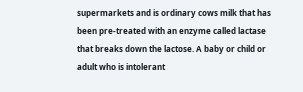supermarkets and is ordinary cows milk that has been pre-treated with an enzyme called lactase that breaks down the lactose. A baby or child or adult who is intolerant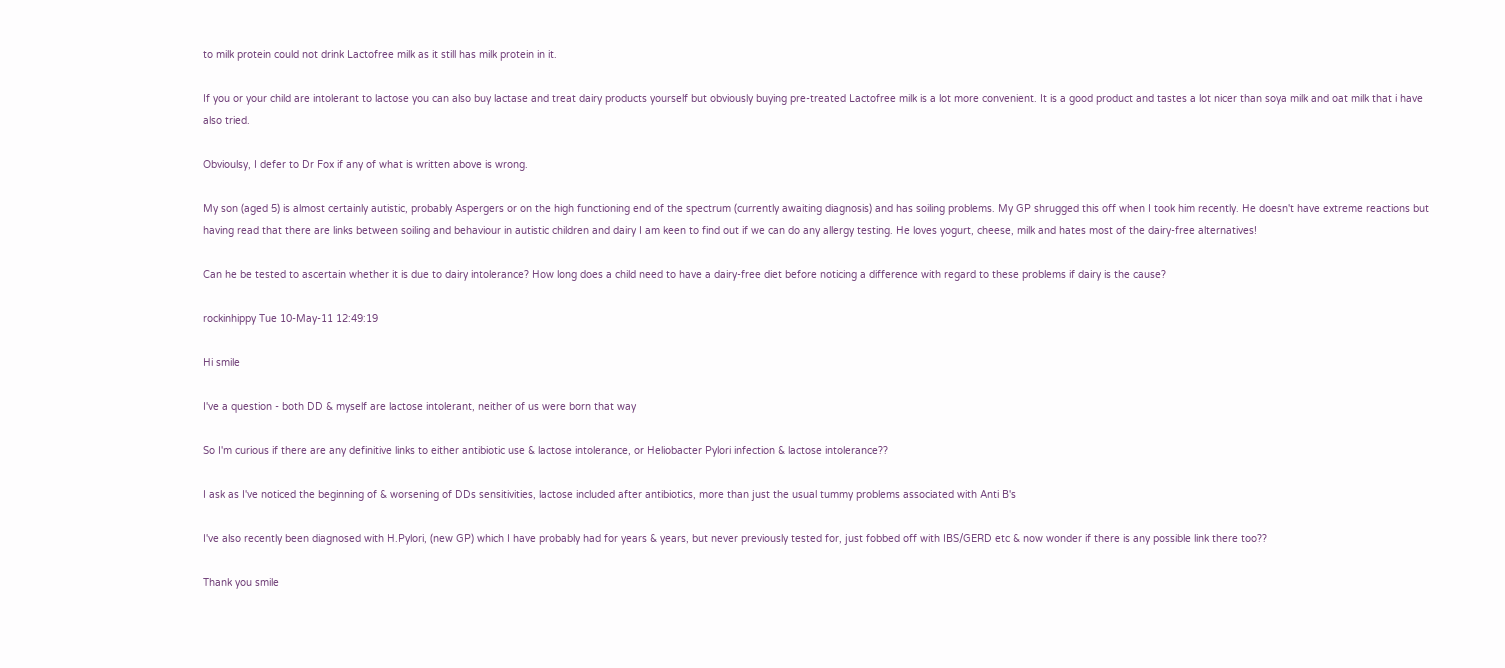to milk protein could not drink Lactofree milk as it still has milk protein in it.

If you or your child are intolerant to lactose you can also buy lactase and treat dairy products yourself but obviously buying pre-treated Lactofree milk is a lot more convenient. It is a good product and tastes a lot nicer than soya milk and oat milk that i have also tried.

Obvioulsy, I defer to Dr Fox if any of what is written above is wrong.

My son (aged 5) is almost certainly autistic, probably Aspergers or on the high functioning end of the spectrum (currently awaiting diagnosis) and has soiling problems. My GP shrugged this off when I took him recently. He doesn't have extreme reactions but having read that there are links between soiling and behaviour in autistic children and dairy I am keen to find out if we can do any allergy testing. He loves yogurt, cheese, milk and hates most of the dairy-free alternatives!

Can he be tested to ascertain whether it is due to dairy intolerance? How long does a child need to have a dairy-free diet before noticing a difference with regard to these problems if dairy is the cause?

rockinhippy Tue 10-May-11 12:49:19

Hi smile

I've a question - both DD & myself are lactose intolerant, neither of us were born that way

So I'm curious if there are any definitive links to either antibiotic use & lactose intolerance, or Heliobacter Pylori infection & lactose intolerance??

I ask as I've noticed the beginning of & worsening of DDs sensitivities, lactose included after antibiotics, more than just the usual tummy problems associated with Anti B's

I've also recently been diagnosed with H.Pylori, (new GP) which I have probably had for years & years, but never previously tested for, just fobbed off with IBS/GERD etc & now wonder if there is any possible link there too??

Thank you smile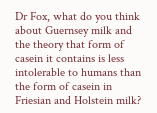Dr Fox, what do you think about Guernsey milk and the theory that form of casein it contains is less intolerable to humans than the form of casein in Friesian and Holstein milk?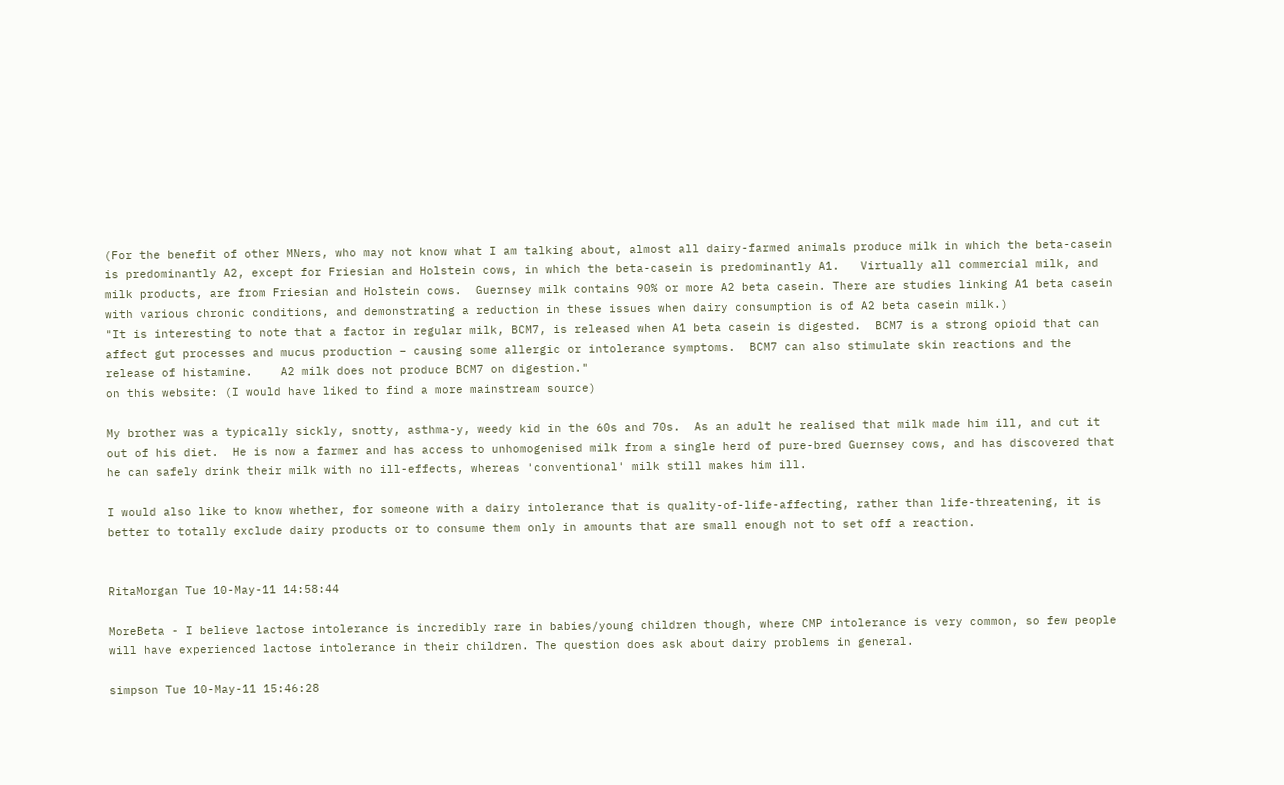(For the benefit of other MNers, who may not know what I am talking about, almost all dairy-farmed animals produce milk in which the beta-casein is predominantly A2, except for Friesian and Holstein cows, in which the beta-casein is predominantly A1.   Virtually all commercial milk, and milk products, are from Friesian and Holstein cows.  Guernsey milk contains 90% or more A2 beta casein. There are studies linking A1 beta casein with various chronic conditions, and demonstrating a reduction in these issues when dairy consumption is of A2 beta casein milk.)
"It is interesting to note that a factor in regular milk, BCM7, is released when A1 beta casein is digested.  BCM7 is a strong opioid that can affect gut processes and mucus production – causing some allergic or intolerance symptoms.  BCM7 can also stimulate skin reactions and the release of histamine.    A2 milk does not produce BCM7 on digestion."
on this website: (I would have liked to find a more mainstream source)

My brother was a typically sickly, snotty, asthma-y, weedy kid in the 60s and 70s.  As an adult he realised that milk made him ill, and cut it out of his diet.  He is now a farmer and has access to unhomogenised milk from a single herd of pure-bred Guernsey cows, and has discovered that he can safely drink their milk with no ill-effects, whereas 'conventional' milk still makes him ill.

I would also like to know whether, for someone with a dairy intolerance that is quality-of-life-affecting, rather than life-threatening, it is better to totally exclude dairy products or to consume them only in amounts that are small enough not to set off a reaction.


RitaMorgan Tue 10-May-11 14:58:44

MoreBeta - I believe lactose intolerance is incredibly rare in babies/young children though, where CMP intolerance is very common, so few people will have experienced lactose intolerance in their children. The question does ask about dairy problems in general.

simpson Tue 10-May-11 15:46:28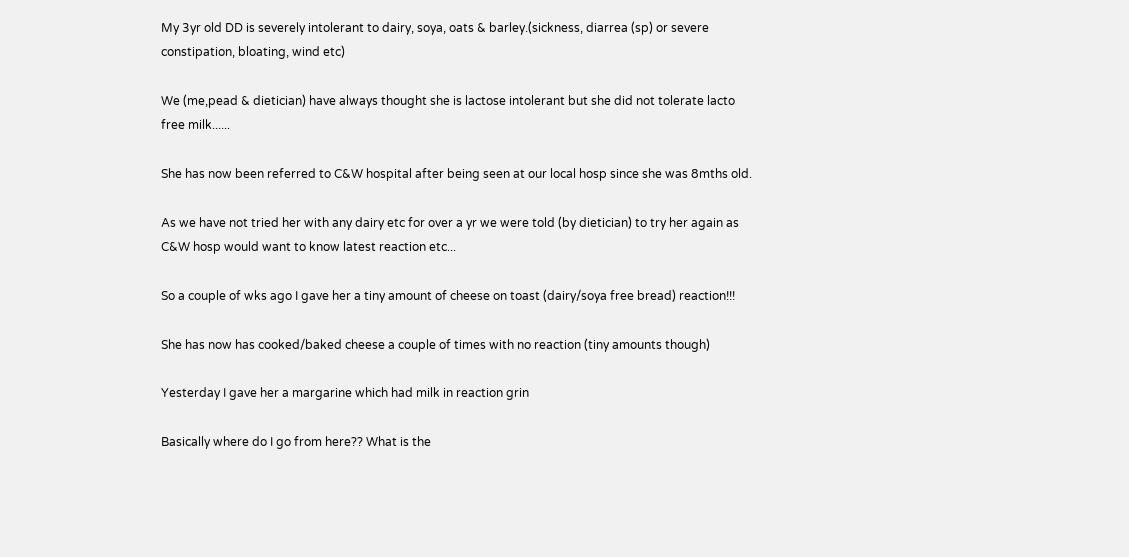My 3yr old DD is severely intolerant to dairy, soya, oats & barley.(sickness, diarrea (sp) or severe constipation, bloating, wind etc)

We (me,pead & dietician) have always thought she is lactose intolerant but she did not tolerate lacto free milk......

She has now been referred to C&W hospital after being seen at our local hosp since she was 8mths old.

As we have not tried her with any dairy etc for over a yr we were told (by dietician) to try her again as C&W hosp would want to know latest reaction etc...

So a couple of wks ago I gave her a tiny amount of cheese on toast (dairy/soya free bread) reaction!!!

She has now has cooked/baked cheese a couple of times with no reaction (tiny amounts though)

Yesterday I gave her a margarine which had milk in reaction grin

Basically where do I go from here?? What is the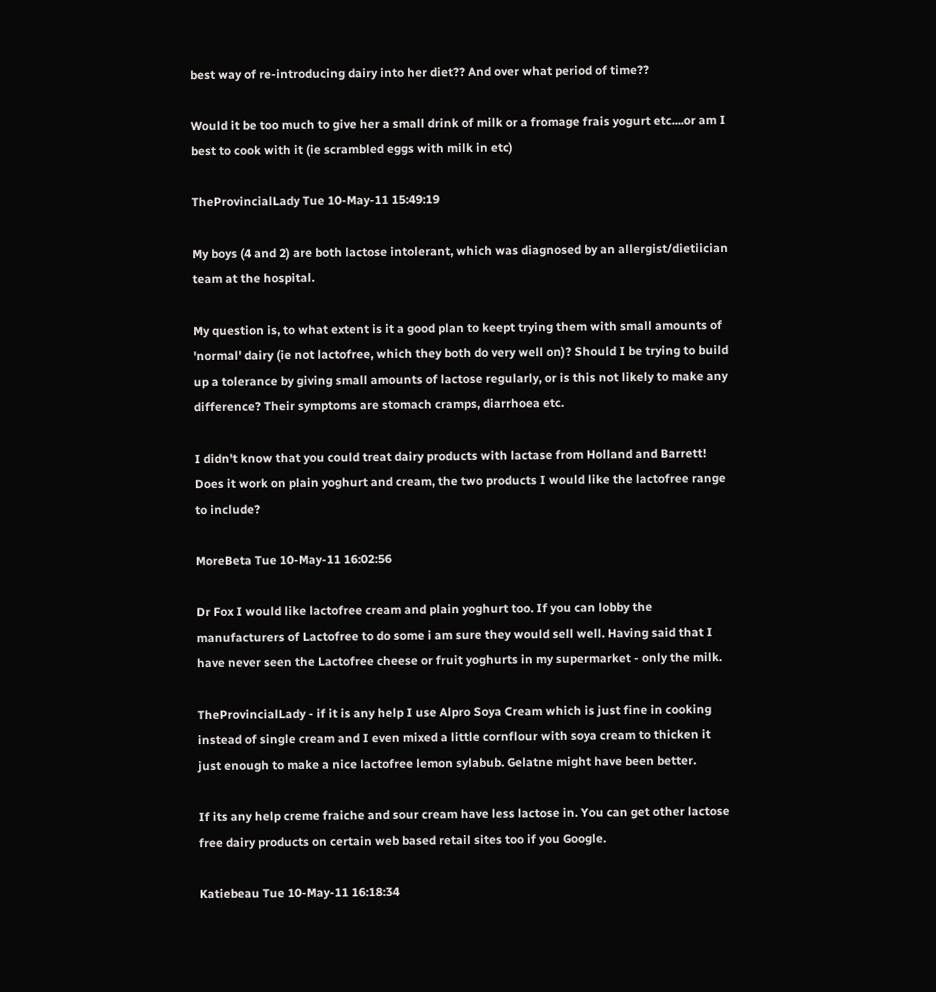best way of re-introducing dairy into her diet?? And over what period of time??

Would it be too much to give her a small drink of milk or a fromage frais yogurt etc....or am I best to cook with it (ie scrambled eggs with milk in etc)

TheProvincialLady Tue 10-May-11 15:49:19

My boys (4 and 2) are both lactose intolerant, which was diagnosed by an allergist/dietiician team at the hospital.

My question is, to what extent is it a good plan to keept trying them with small amounts of 'normal' dairy (ie not lactofree, which they both do very well on)? Should I be trying to build up a tolerance by giving small amounts of lactose regularly, or is this not likely to make any difference? Their symptoms are stomach cramps, diarrhoea etc.

I didn't know that you could treat dairy products with lactase from Holland and Barrett! Does it work on plain yoghurt and cream, the two products I would like the lactofree range to include?

MoreBeta Tue 10-May-11 16:02:56

Dr Fox I would like lactofree cream and plain yoghurt too. If you can lobby the manufacturers of Lactofree to do some i am sure they would sell well. Having said that I have never seen the Lactofree cheese or fruit yoghurts in my supermarket - only the milk.

TheProvincialLady - if it is any help I use Alpro Soya Cream which is just fine in cooking instead of single cream and I even mixed a little cornflour with soya cream to thicken it just enough to make a nice lactofree lemon sylabub. Gelatne might have been better.

If its any help creme fraiche and sour cream have less lactose in. You can get other lactose free dairy products on certain web based retail sites too if you Google.

Katiebeau Tue 10-May-11 16:18:34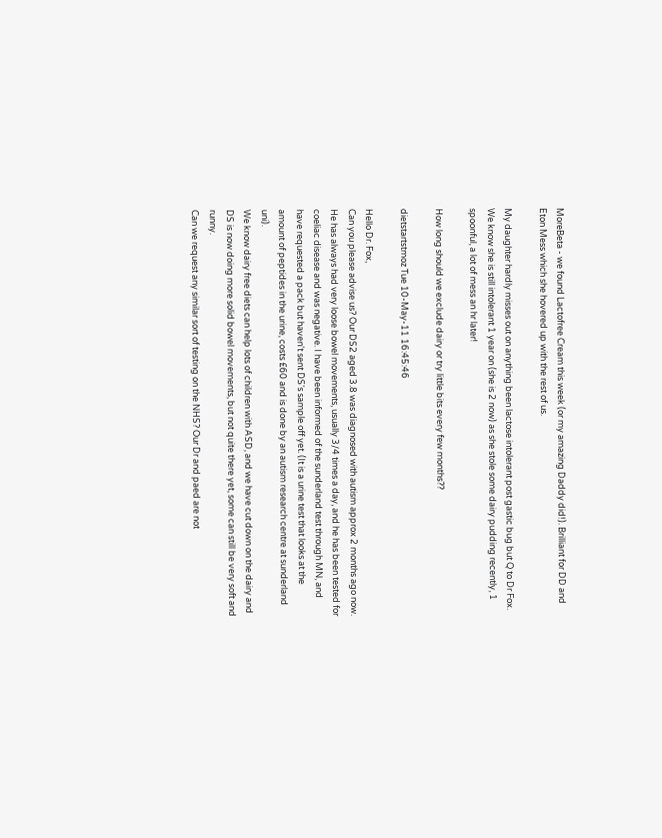MoreBeta - we found Lactofree Cream this week (or my amazing Daddy did!). Brilliant for DD and Eton Mess which she hovered up with the rest of us.

My daughter hardly misses out on anything been lactose intolerant post gastic bug but Q to Dr Fox. We know she is still intolerant 1 year on (she is 2 now) as she stole some dairy pudding recently, 1 spoonful, a lot of mess an hr later!

How long should we exclude dairy or try little bits every few months??

dietstartstmoz Tue 10-May-11 16:45:46

Hello Dr. Fox,
Can you please advise us? Our DS2 aged 3.8 was diagnosed with autism approx 2 months ago now. He has always had very loose bowel movements, usually 3/4 times a day, and he has been tested for coeliac disease and was negative. I have been informed of the sunderland test through MN, and have requested a pack but haven't sent DS's sample off yet. (It is a urine test that looks at the amount of peptides in the urine, costs £60 and is done by an autism research centre at sunderland uni).
We know dairy free diets can help lots of children with ASD, and we have cut down on the dairy and DS is now doing more solid bowel movements, but not quite there yet, some can still be very soft and runny.
Can we request any similar sort of testing on the NHS? Our Dr and paed are not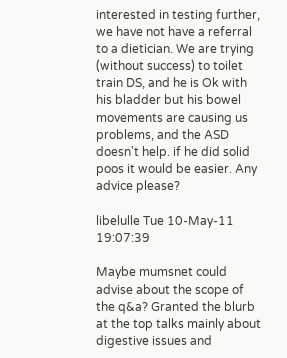interested in testing further, we have not have a referral to a dietician. We are trying (without success) to toilet train DS, and he is Ok with his bladder but his bowel movements are causing us problems, and the ASD doesn't help. if he did solid poos it would be easier. Any advice please?

libelulle Tue 10-May-11 19:07:39

Maybe mumsnet could advise about the scope of the q&a? Granted the blurb at the top talks mainly about digestive issues and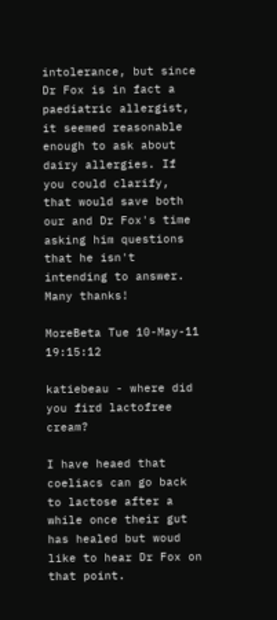intolerance, but since Dr Fox is in fact a paediatric allergist, it seemed reasonable enough to ask about dairy allergies. If you could clarify, that would save both our and Dr Fox's time asking him questions that he isn't intending to answer. Many thanks!

MoreBeta Tue 10-May-11 19:15:12

katiebeau - where did you fird lactofree cream?

I have heaed that coeliacs can go back to lactose after a while once their gut has healed but woud like to hear Dr Fox on that point.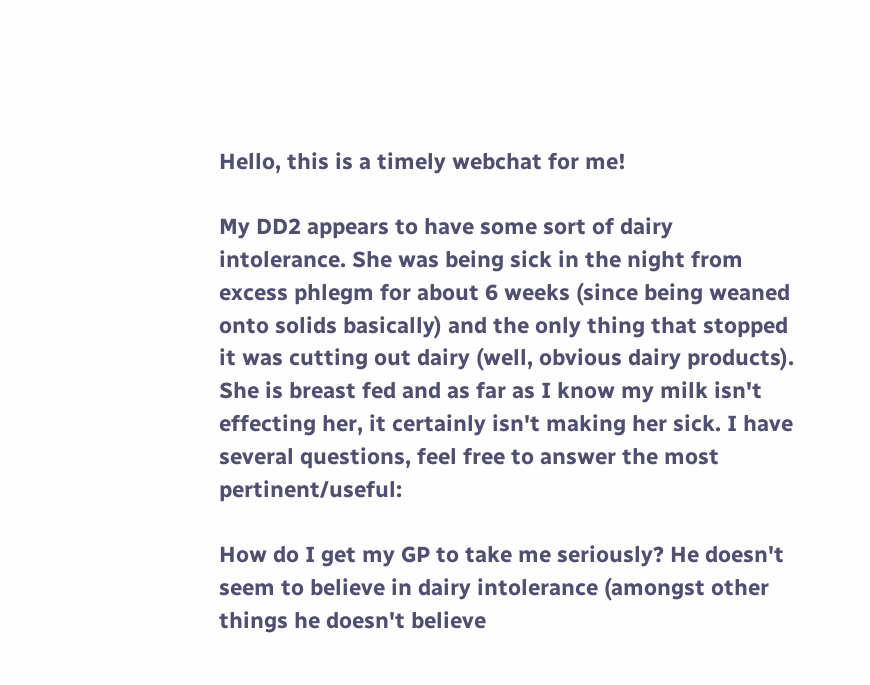Hello, this is a timely webchat for me!

My DD2 appears to have some sort of dairy intolerance. She was being sick in the night from excess phlegm for about 6 weeks (since being weaned onto solids basically) and the only thing that stopped it was cutting out dairy (well, obvious dairy products). She is breast fed and as far as I know my milk isn't effecting her, it certainly isn't making her sick. I have several questions, feel free to answer the most pertinent/useful:

How do I get my GP to take me seriously? He doesn't seem to believe in dairy intolerance (amongst other things he doesn't believe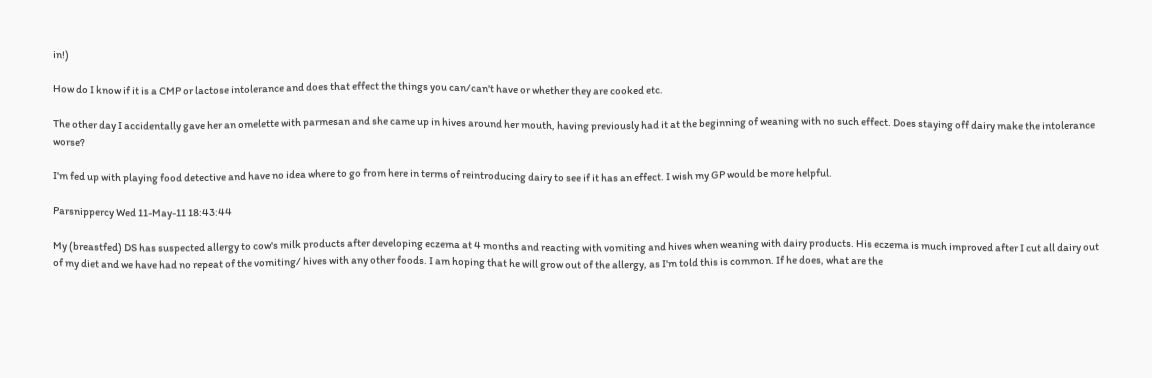in!)

How do I know if it is a CMP or lactose intolerance and does that effect the things you can/can't have or whether they are cooked etc.

The other day I accidentally gave her an omelette with parmesan and she came up in hives around her mouth, having previously had it at the beginning of weaning with no such effect. Does staying off dairy make the intolerance worse?

I'm fed up with playing food detective and have no idea where to go from here in terms of reintroducing dairy to see if it has an effect. I wish my GP would be more helpful.

Parsnippercy Wed 11-May-11 18:43:44

My (breastfed) DS has suspected allergy to cow's milk products after developing eczema at 4 months and reacting with vomiting and hives when weaning with dairy products. His eczema is much improved after I cut all dairy out of my diet and we have had no repeat of the vomiting/ hives with any other foods. I am hoping that he will grow out of the allergy, as I'm told this is common. If he does, what are the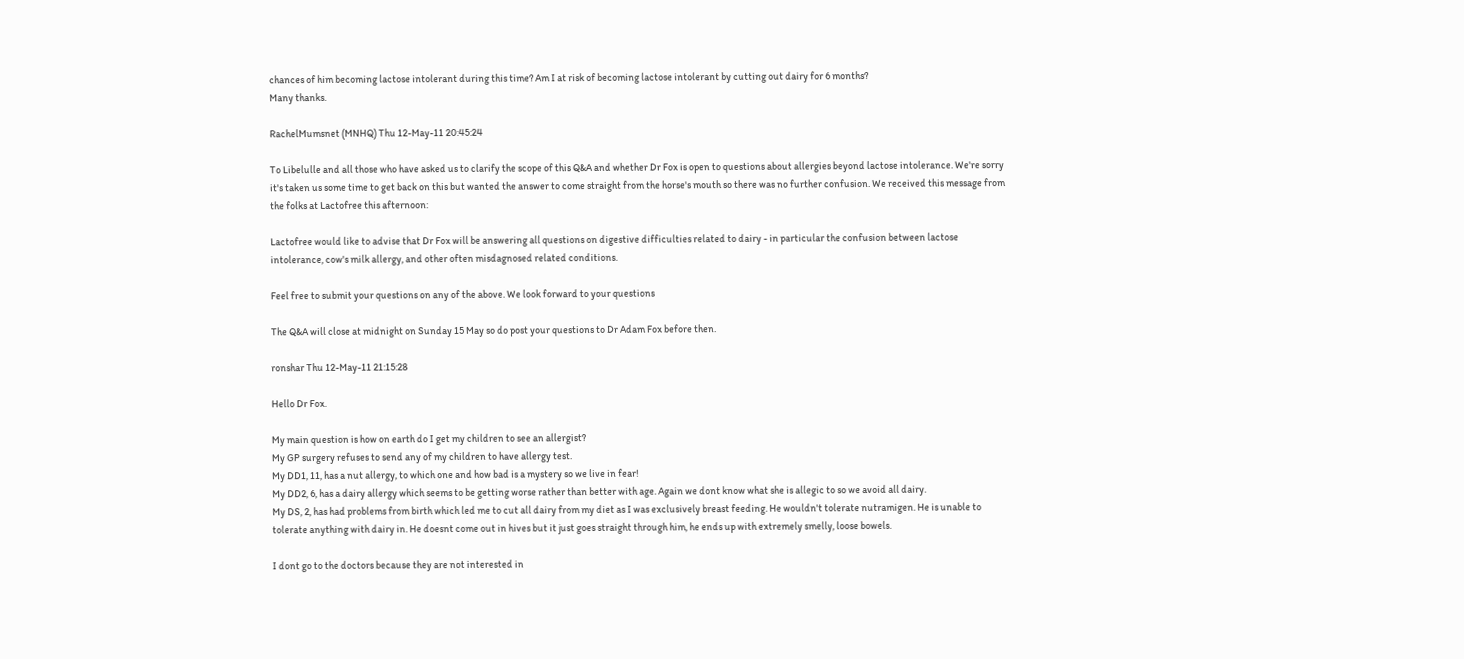chances of him becoming lactose intolerant during this time? Am I at risk of becoming lactose intolerant by cutting out dairy for 6 months?
Many thanks.

RachelMumsnet (MNHQ) Thu 12-May-11 20:45:24

To Libelulle and all those who have asked us to clarify the scope of this Q&A and whether Dr Fox is open to questions about allergies beyond lactose intolerance. We're sorry it's taken us some time to get back on this but wanted the answer to come straight from the horse's mouth so there was no further confusion. We received this message from the folks at Lactofree this afternoon:

Lactofree would like to advise that Dr Fox will be answering all questions on digestive difficulties related to dairy - in particular the confusion between lactose intolerance, cow's milk allergy, and other often misdagnosed related conditions.

Feel free to submit your questions on any of the above. We look forward to your questions

The Q&A will close at midnight on Sunday 15 May so do post your questions to Dr Adam Fox before then.

ronshar Thu 12-May-11 21:15:28

Hello Dr Fox.

My main question is how on earth do I get my children to see an allergist?
My GP surgery refuses to send any of my children to have allergy test.
My DD1, 11, has a nut allergy, to which one and how bad is a mystery so we live in fear!
My DD2, 6, has a dairy allergy which seems to be getting worse rather than better with age. Again we dont know what she is allegic to so we avoid all dairy.
My DS, 2, has had problems from birth which led me to cut all dairy from my diet as I was exclusively breast feeding. He wouldn't tolerate nutramigen. He is unable to tolerate anything with dairy in. He doesnt come out in hives but it just goes straight through him, he ends up with extremely smelly, loose bowels.

I dont go to the doctors because they are not interested in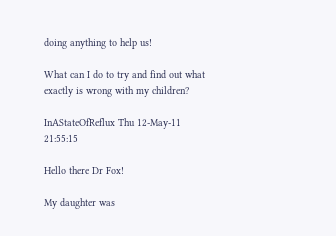doing anything to help us!

What can I do to try and find out what exactly is wrong with my children?

InAStateOfReflux Thu 12-May-11 21:55:15

Hello there Dr Fox!

My daughter was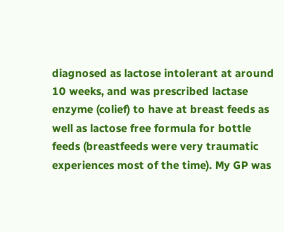diagnosed as lactose intolerant at around 10 weeks, and was prescribed lactase enzyme (colief) to have at breast feeds as well as lactose free formula for bottle feeds (breastfeeds were very traumatic experiences most of the time). My GP was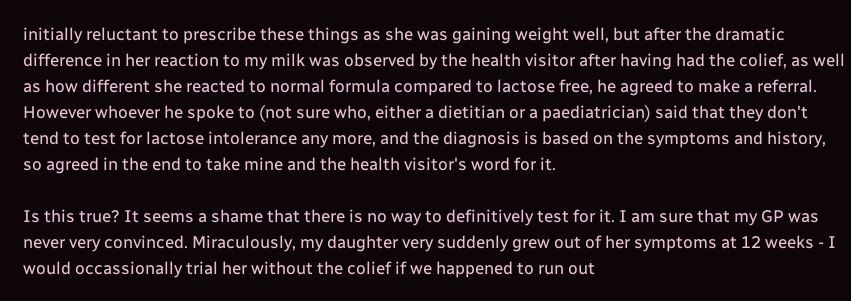initially reluctant to prescribe these things as she was gaining weight well, but after the dramatic difference in her reaction to my milk was observed by the health visitor after having had the colief, as well as how different she reacted to normal formula compared to lactose free, he agreed to make a referral. However whoever he spoke to (not sure who, either a dietitian or a paediatrician) said that they don't tend to test for lactose intolerance any more, and the diagnosis is based on the symptoms and history, so agreed in the end to take mine and the health visitor's word for it.

Is this true? It seems a shame that there is no way to definitively test for it. I am sure that my GP was never very convinced. Miraculously, my daughter very suddenly grew out of her symptoms at 12 weeks - I would occassionally trial her without the colief if we happened to run out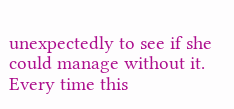unexpectedly to see if she could manage without it. Every time this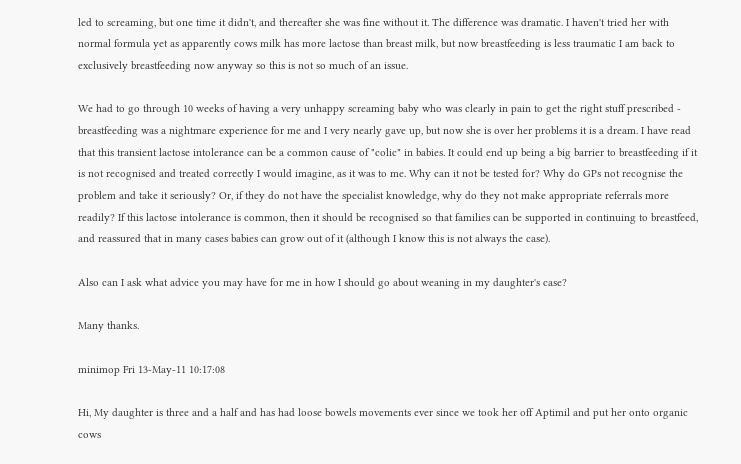led to screaming, but one time it didn't, and thereafter she was fine without it. The difference was dramatic. I haven't tried her with normal formula yet as apparently cows milk has more lactose than breast milk, but now breastfeeding is less traumatic I am back to exclusively breastfeeding now anyway so this is not so much of an issue.

We had to go through 10 weeks of having a very unhappy screaming baby who was clearly in pain to get the right stuff prescribed - breastfeeding was a nightmare experience for me and I very nearly gave up, but now she is over her problems it is a dream. I have read that this transient lactose intolerance can be a common cause of "colic" in babies. It could end up being a big barrier to breastfeeding if it is not recognised and treated correctly I would imagine, as it was to me. Why can it not be tested for? Why do GPs not recognise the problem and take it seriously? Or, if they do not have the specialist knowledge, why do they not make appropriate referrals more readily? If this lactose intolerance is common, then it should be recognised so that families can be supported in continuing to breastfeed, and reassured that in many cases babies can grow out of it (although I know this is not always the case).

Also can I ask what advice you may have for me in how I should go about weaning in my daughter's case?

Many thanks.

minimop Fri 13-May-11 10:17:08

Hi, My daughter is three and a half and has had loose bowels movements ever since we took her off Aptimil and put her onto organic cows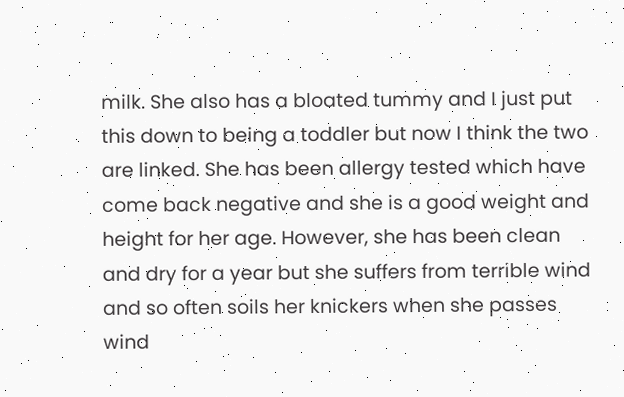milk. She also has a bloated tummy and I just put this down to being a toddler but now I think the two are linked. She has been allergy tested which have come back negative and she is a good weight and height for her age. However, she has been clean and dry for a year but she suffers from terrible wind and so often soils her knickers when she passes wind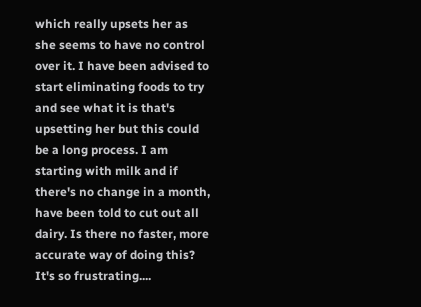which really upsets her as she seems to have no control over it. I have been advised to start eliminating foods to try and see what it is that's upsetting her but this could be a long process. I am starting with milk and if there's no change in a month, have been told to cut out all dairy. Is there no faster, more accurate way of doing this? It's so frustrating....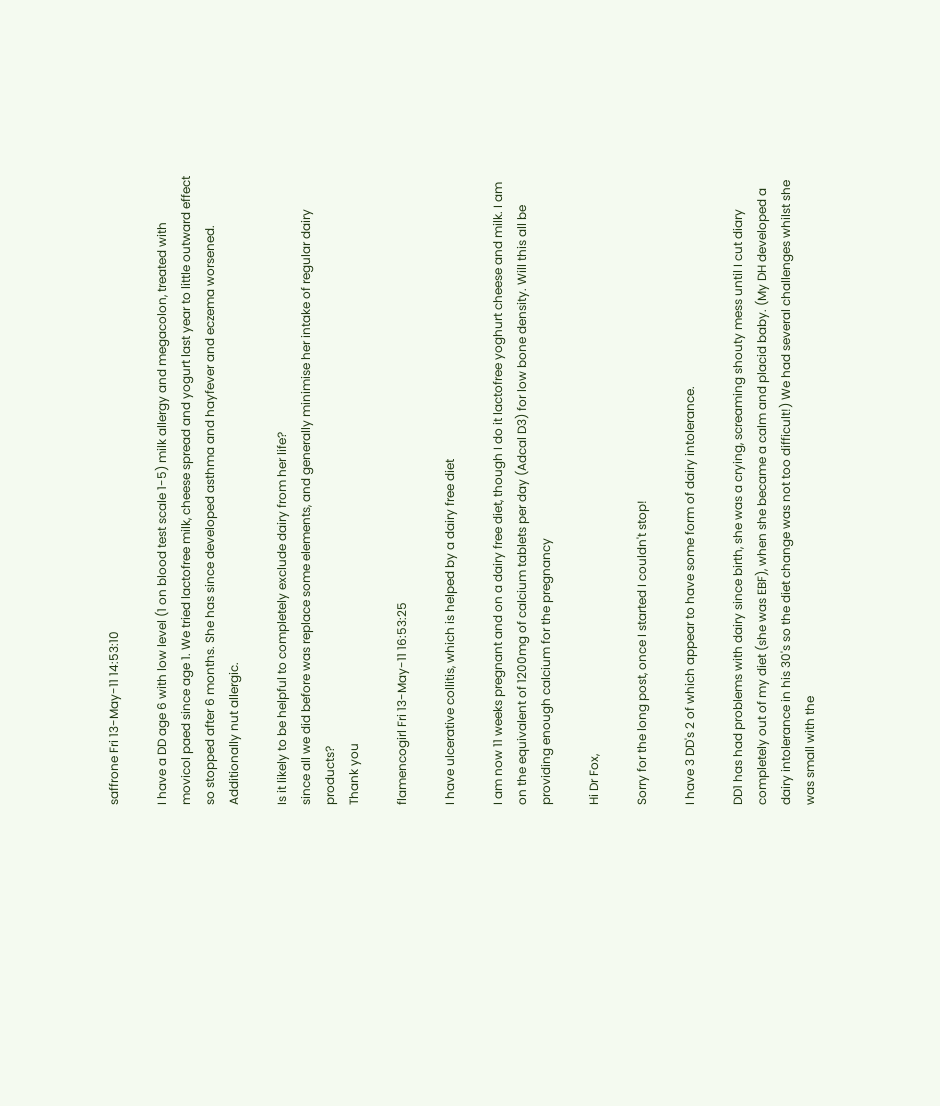saffrone Fri 13-May-11 14:53:10

I have a DD age 6 with low level (1 on blood test scale 1-5) milk allergy and megacolon, treated with movicol paed since age 1. We tried lactofree milk, cheese spread and yogurt last year to little outward effect so stopped after 6 months. She has since developed asthma and hayfever and eczema worsened. Additionally nut allergic.

Is it likely to be helpful to completely exclude dairy from her life?
since all we did before was replace some elements, and generally minimise her intake of regular dairy products?
Thank you

flamencogirl Fri 13-May-11 16:53:25

I have ulcerative collitis, which is helped by a dairy free diet

I am now 11 weeks pregnant and on a dairy free diet, though I do it lactofree yoghurt cheese and milk. I am on the equivalent of 1200mg of calcium tablets per day (Adcal D3) for low bone density. Will this all be providing enough calcium for the pregnancy

Hi Dr Fox,

Sorry for the long post, once I started I couldn't stop!

I have 3 DD's 2 of which appear to have some form of dairy intolerance.

DD1 has had problems with dairy since birth, she was a crying, screaming shouty mess until I cut diary completely out of my diet (she was EBF), when she became a calm and placid baby. (My DH developed a dairy intolerance in his 30's so the diet change was not too difficult!) We had several challenges whilst she was small with the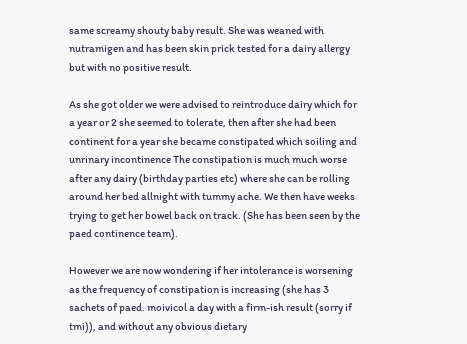same screamy shouty baby result. She was weaned with nutramigen and has been skin prick tested for a dairy allergy but with no positive result.

As she got older we were advised to reintroduce dairy which for a year or 2 she seemed to tolerate, then after she had been continent for a year she became constipated which soiling and unrinary incontinence The constipation is much much worse after any dairy (birthday parties etc) where she can be rolling around her bed allnight with tummy ache. We then have weeks trying to get her bowel back on track. (She has been seen by the paed continence team).

However we are now wondering if her intolerance is worsening as the frequency of constipation is increasing (she has 3 sachets of paed. moivicol a day with a firm-ish result (sorry if tmi)), and without any obvious dietary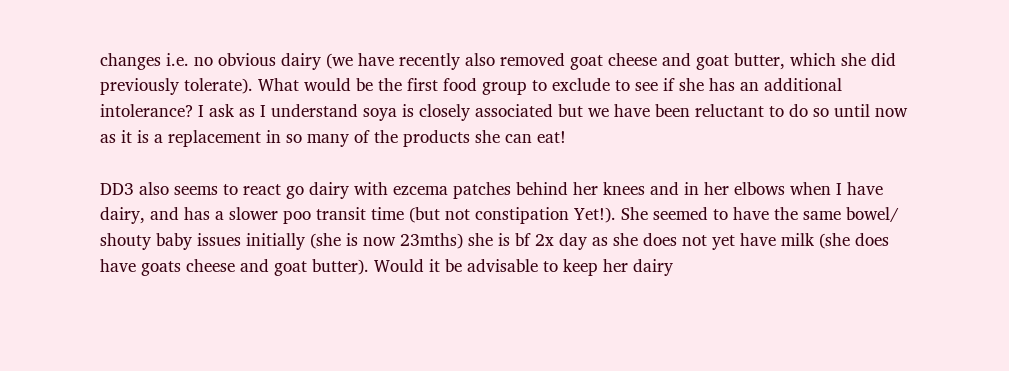changes i.e. no obvious dairy (we have recently also removed goat cheese and goat butter, which she did previously tolerate). What would be the first food group to exclude to see if she has an additional intolerance? I ask as I understand soya is closely associated but we have been reluctant to do so until now as it is a replacement in so many of the products she can eat!

DD3 also seems to react go dairy with ezcema patches behind her knees and in her elbows when I have dairy, and has a slower poo transit time (but not constipation Yet!). She seemed to have the same bowel/ shouty baby issues initially (she is now 23mths) she is bf 2x day as she does not yet have milk (she does have goats cheese and goat butter). Would it be advisable to keep her dairy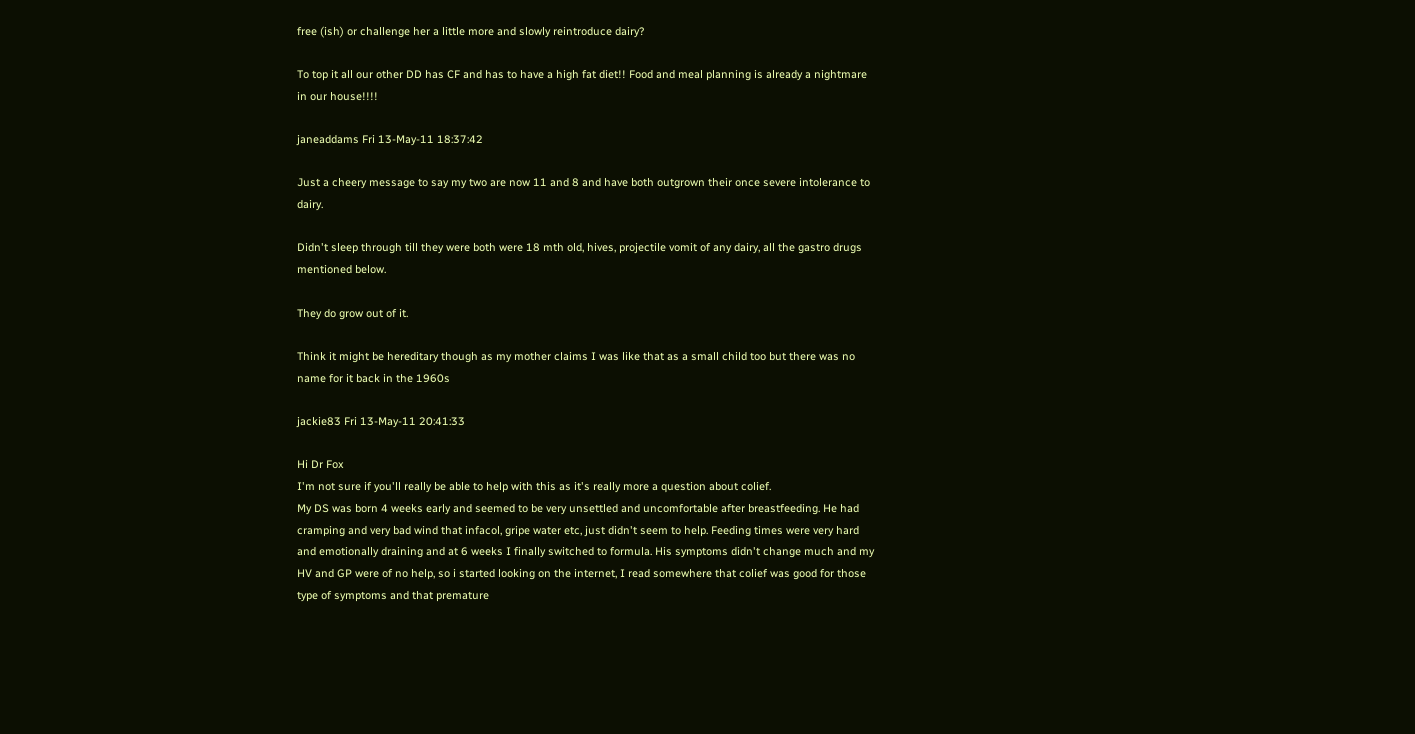free (ish) or challenge her a little more and slowly reintroduce dairy?

To top it all our other DD has CF and has to have a high fat diet!! Food and meal planning is already a nightmare in our house!!!!

janeaddams Fri 13-May-11 18:37:42

Just a cheery message to say my two are now 11 and 8 and have both outgrown their once severe intolerance to dairy.

Didn't sleep through till they were both were 18 mth old, hives, projectile vomit of any dairy, all the gastro drugs mentioned below.

They do grow out of it.

Think it might be hereditary though as my mother claims I was like that as a small child too but there was no name for it back in the 1960s

jackie83 Fri 13-May-11 20:41:33

Hi Dr Fox
I'm not sure if you'll really be able to help with this as it's really more a question about colief.
My DS was born 4 weeks early and seemed to be very unsettled and uncomfortable after breastfeeding. He had cramping and very bad wind that infacol, gripe water etc, just didn't seem to help. Feeding times were very hard and emotionally draining and at 6 weeks I finally switched to formula. His symptoms didn't change much and my HV and GP were of no help, so i started looking on the internet, I read somewhere that colief was good for those type of symptoms and that premature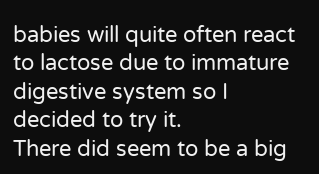babies will quite often react to lactose due to immature digestive system so I decided to try it.
There did seem to be a big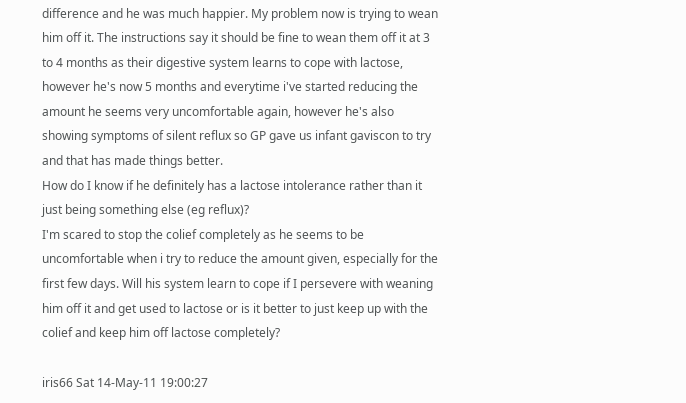difference and he was much happier. My problem now is trying to wean him off it. The instructions say it should be fine to wean them off it at 3 to 4 months as their digestive system learns to cope with lactose, however he's now 5 months and everytime i've started reducing the amount he seems very uncomfortable again, however he's also showing symptoms of silent reflux so GP gave us infant gaviscon to try and that has made things better.
How do I know if he definitely has a lactose intolerance rather than it just being something else (eg reflux)?
I'm scared to stop the colief completely as he seems to be uncomfortable when i try to reduce the amount given, especially for the first few days. Will his system learn to cope if I persevere with weaning him off it and get used to lactose or is it better to just keep up with the colief and keep him off lactose completely?

iris66 Sat 14-May-11 19:00:27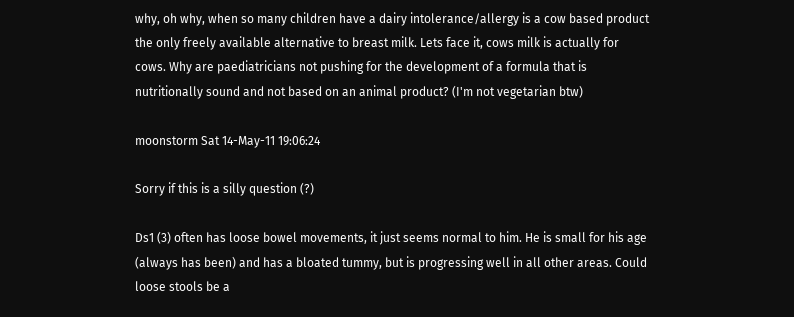why, oh why, when so many children have a dairy intolerance/allergy is a cow based product the only freely available alternative to breast milk. Lets face it, cows milk is actually for cows. Why are paediatricians not pushing for the development of a formula that is nutritionally sound and not based on an animal product? (I'm not vegetarian btw)

moonstorm Sat 14-May-11 19:06:24

Sorry if this is a silly question (?)

Ds1 (3) often has loose bowel movements, it just seems normal to him. He is small for his age (always has been) and has a bloated tummy, but is progressing well in all other areas. Could loose stools be a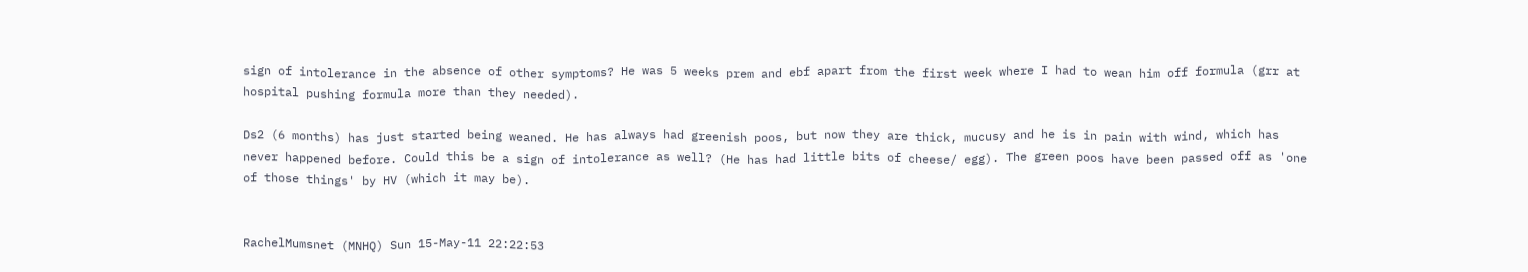sign of intolerance in the absence of other symptoms? He was 5 weeks prem and ebf apart from the first week where I had to wean him off formula (grr at hospital pushing formula more than they needed).

Ds2 (6 months) has just started being weaned. He has always had greenish poos, but now they are thick, mucusy and he is in pain with wind, which has never happened before. Could this be a sign of intolerance as well? (He has had little bits of cheese/ egg). The green poos have been passed off as 'one of those things' by HV (which it may be).


RachelMumsnet (MNHQ) Sun 15-May-11 22:22:53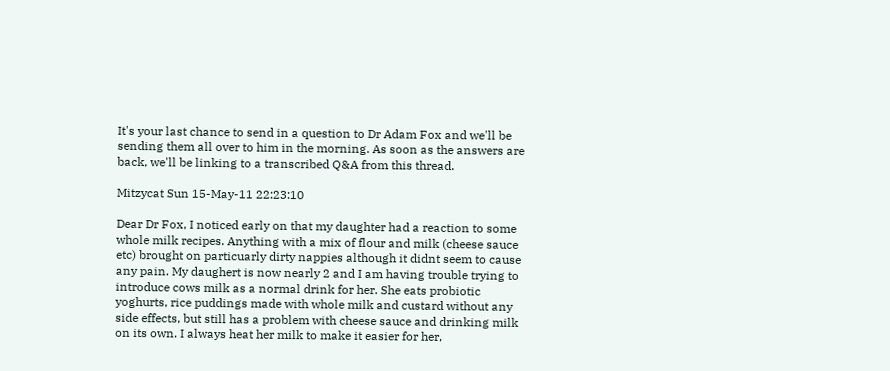It's your last chance to send in a question to Dr Adam Fox and we'll be sending them all over to him in the morning. As soon as the answers are back, we'll be linking to a transcribed Q&A from this thread.

Mitzycat Sun 15-May-11 22:23:10

Dear Dr Fox, I noticed early on that my daughter had a reaction to some whole milk recipes. Anything with a mix of flour and milk (cheese sauce etc) brought on particuarly dirty nappies although it didnt seem to cause any pain. My daughert is now nearly 2 and I am having trouble trying to introduce cows milk as a normal drink for her. She eats probiotic yoghurts, rice puddings made with whole milk and custard without any side effects, but still has a problem with cheese sauce and drinking milk on its own. I always heat her milk to make it easier for her,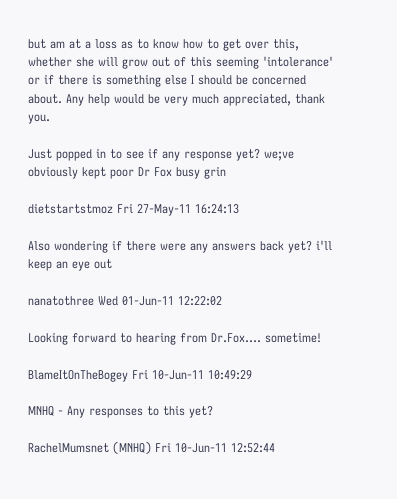but am at a loss as to know how to get over this, whether she will grow out of this seeming 'intolerance' or if there is something else I should be concerned about. Any help would be very much appreciated, thank you.

Just popped in to see if any response yet? we;ve obviously kept poor Dr Fox busy grin

dietstartstmoz Fri 27-May-11 16:24:13

Also wondering if there were any answers back yet? i'll keep an eye out

nanatothree Wed 01-Jun-11 12:22:02

Looking forward to hearing from Dr.Fox.... sometime!

BlameItOnTheBogey Fri 10-Jun-11 10:49:29

MNHQ - Any responses to this yet?

RachelMumsnet (MNHQ) Fri 10-Jun-11 12:52:44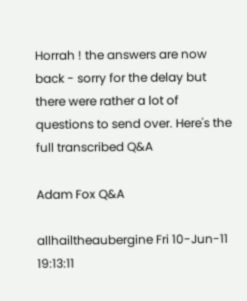Horrah ! the answers are now back - sorry for the delay but there were rather a lot of questions to send over. Here's the full transcribed Q&A

Adam Fox Q&A

allhailtheaubergine Fri 10-Jun-11 19:13:11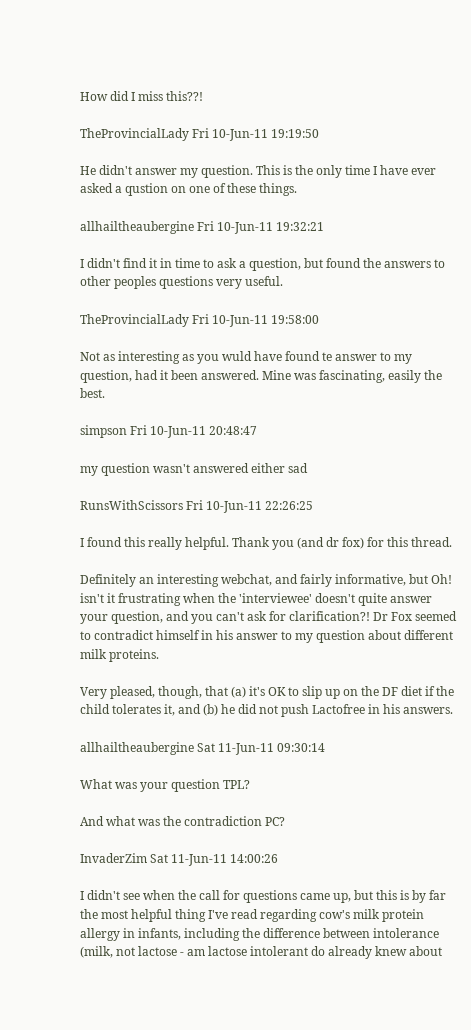How did I miss this??!

TheProvincialLady Fri 10-Jun-11 19:19:50

He didn't answer my question. This is the only time I have ever asked a qustion on one of these things.

allhailtheaubergine Fri 10-Jun-11 19:32:21

I didn't find it in time to ask a question, but found the answers to other peoples questions very useful.

TheProvincialLady Fri 10-Jun-11 19:58:00

Not as interesting as you wuld have found te answer to my question, had it been answered. Mine was fascinating, easily the best.

simpson Fri 10-Jun-11 20:48:47

my question wasn't answered either sad

RunsWithScissors Fri 10-Jun-11 22:26:25

I found this really helpful. Thank you (and dr fox) for this thread.

Definitely an interesting webchat, and fairly informative, but Oh! isn't it frustrating when the 'interviewee' doesn't quite answer your question, and you can't ask for clarification?! Dr Fox seemed to contradict himself in his answer to my question about different milk proteins.

Very pleased, though, that (a) it's OK to slip up on the DF diet if the child tolerates it, and (b) he did not push Lactofree in his answers.

allhailtheaubergine Sat 11-Jun-11 09:30:14

What was your question TPL?

And what was the contradiction PC?

InvaderZim Sat 11-Jun-11 14:00:26

I didn't see when the call for questions came up, but this is by far the most helpful thing I've read regarding cow's milk protein allergy in infants, including the difference between intolerance (milk, not lactose - am lactose intolerant do already knew about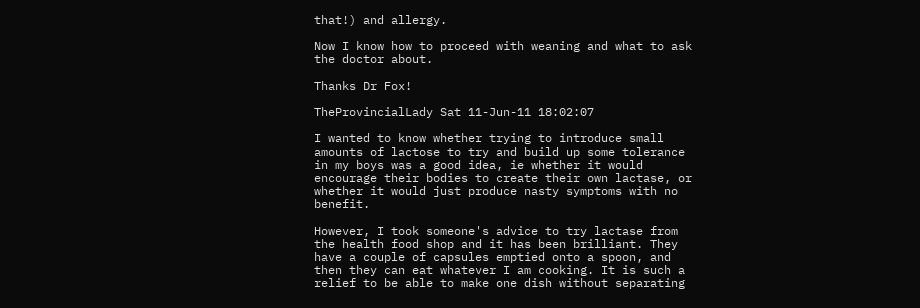that!) and allergy.

Now I know how to proceed with weaning and what to ask the doctor about.

Thanks Dr Fox!

TheProvincialLady Sat 11-Jun-11 18:02:07

I wanted to know whether trying to introduce small amounts of lactose to try and build up some tolerance in my boys was a good idea, ie whether it would encourage their bodies to create their own lactase, or whether it would just produce nasty symptoms with no benefit.

However, I took someone's advice to try lactase from the health food shop and it has been brilliant. They have a couple of capsules emptied onto a spoon, and then they can eat whatever I am cooking. It is such a relief to be able to make one dish without separating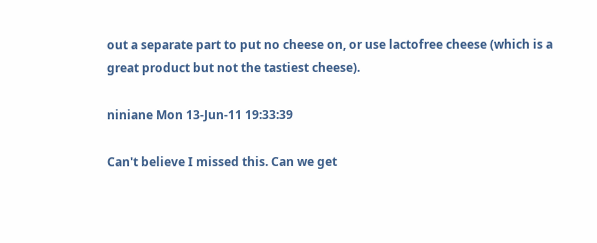out a separate part to put no cheese on, or use lactofree cheese (which is a great product but not the tastiest cheese).

niniane Mon 13-Jun-11 19:33:39

Can't believe I missed this. Can we get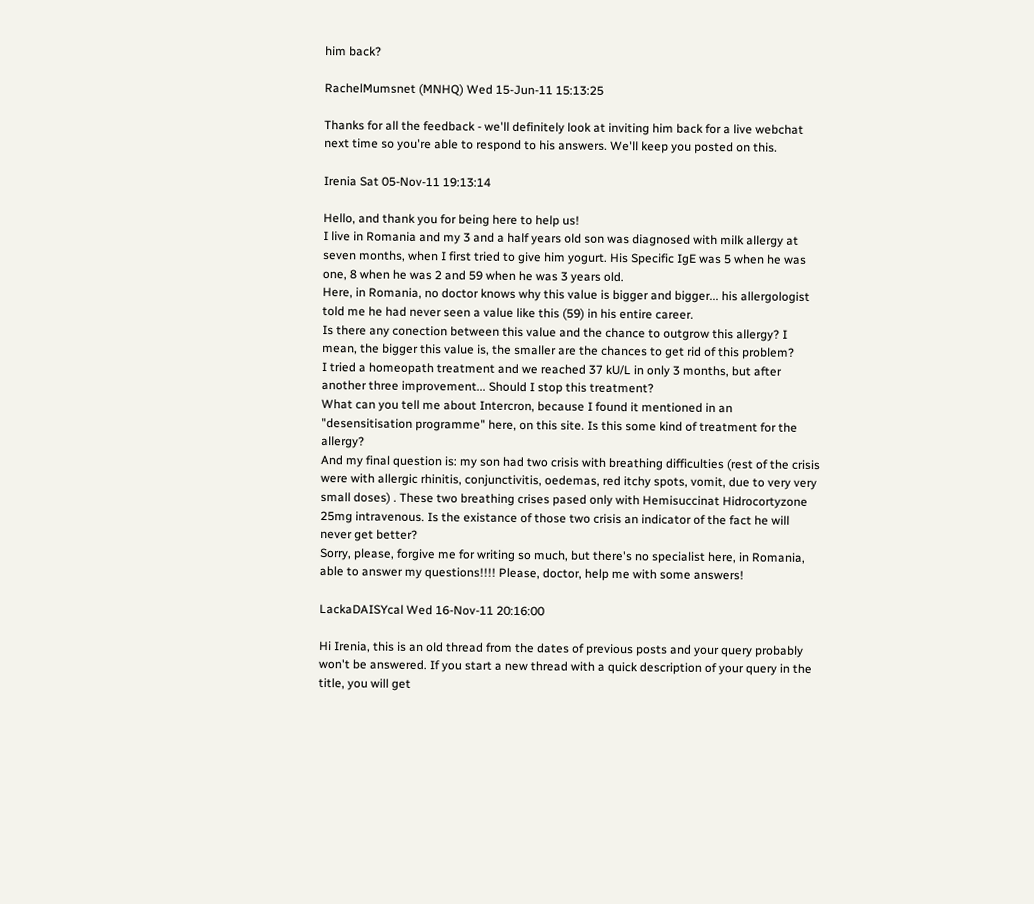him back?

RachelMumsnet (MNHQ) Wed 15-Jun-11 15:13:25

Thanks for all the feedback - we'll definitely look at inviting him back for a live webchat next time so you're able to respond to his answers. We'll keep you posted on this.

Irenia Sat 05-Nov-11 19:13:14

Hello, and thank you for being here to help us!
I live in Romania and my 3 and a half years old son was diagnosed with milk allergy at seven months, when I first tried to give him yogurt. His Specific IgE was 5 when he was one, 8 when he was 2 and 59 when he was 3 years old.
Here, in Romania, no doctor knows why this value is bigger and bigger... his allergologist told me he had never seen a value like this (59) in his entire career.
Is there any conection between this value and the chance to outgrow this allergy? I mean, the bigger this value is, the smaller are the chances to get rid of this problem?
I tried a homeopath treatment and we reached 37 kU/L in only 3 months, but after another three improvement... Should I stop this treatment?
What can you tell me about Intercron, because I found it mentioned in an "desensitisation programme" here, on this site. Is this some kind of treatment for the allergy?
And my final question is: my son had two crisis with breathing difficulties (rest of the crisis were with allergic rhinitis, conjunctivitis, oedemas, red itchy spots, vomit, due to very very small doses) . These two breathing crises pased only with Hemisuccinat Hidrocortyzone 25mg intravenous. Is the existance of those two crisis an indicator of the fact he will never get better?
Sorry, please, forgive me for writing so much, but there's no specialist here, in Romania, able to answer my questions!!!! Please, doctor, help me with some answers!

LackaDAISYcal Wed 16-Nov-11 20:16:00

Hi Irenia, this is an old thread from the dates of previous posts and your query probably won't be answered. If you start a new thread with a quick description of your query in the title, you will get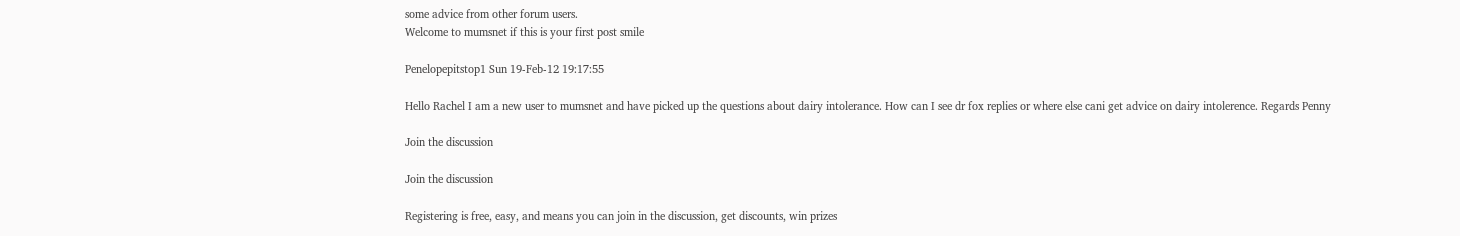some advice from other forum users.
Welcome to mumsnet if this is your first post smile

Penelopepitstop1 Sun 19-Feb-12 19:17:55

Hello Rachel I am a new user to mumsnet and have picked up the questions about dairy intolerance. How can I see dr fox replies or where else cani get advice on dairy intolerence. Regards Penny

Join the discussion

Join the discussion

Registering is free, easy, and means you can join in the discussion, get discounts, win prizes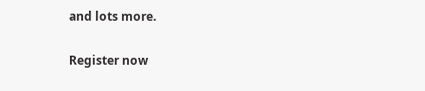and lots more.

Register now